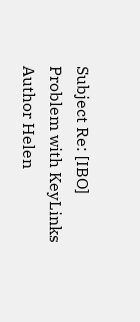Subject Re: [IBO] Problem with KeyLinks
Author Helen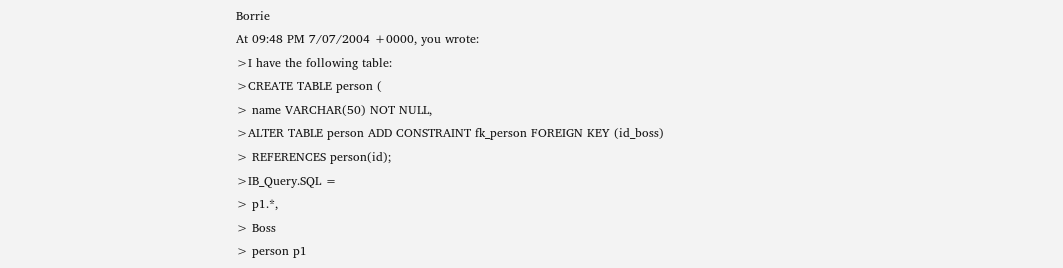Borrie
At 09:48 PM 7/07/2004 +0000, you wrote:
>I have the following table:
>CREATE TABLE person (
> name VARCHAR(50) NOT NULL,
>ALTER TABLE person ADD CONSTRAINT fk_person FOREIGN KEY (id_boss)
> REFERENCES person(id);
>IB_Query.SQL =
> p1.*,
> Boss
> person p1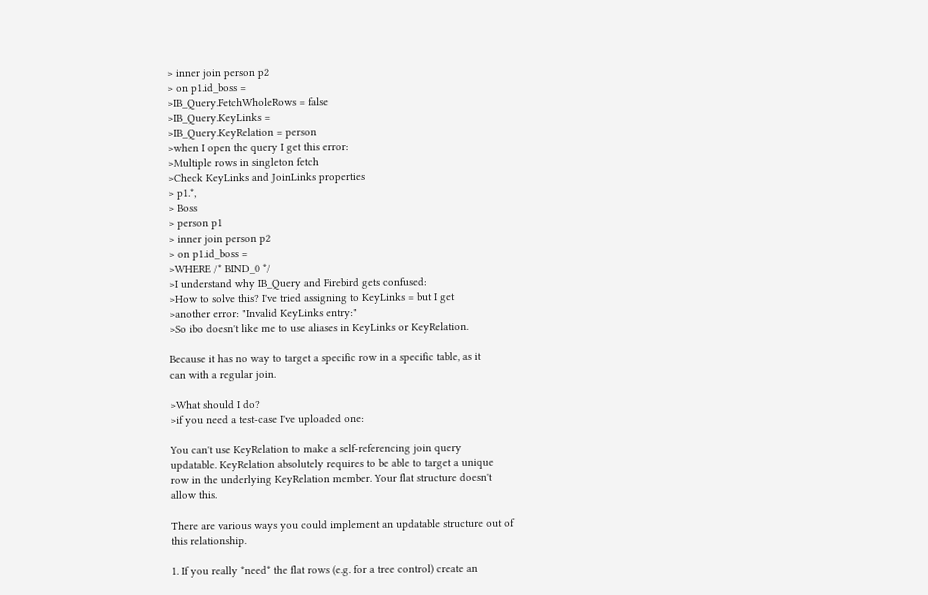> inner join person p2
> on p1.id_boss =
>IB_Query.FetchWholeRows = false
>IB_Query.KeyLinks =
>IB_Query.KeyRelation = person
>when I open the query I get this error:
>Multiple rows in singleton fetch
>Check KeyLinks and JoinLinks properties
> p1.*,
> Boss
> person p1
> inner join person p2
> on p1.id_boss =
>WHERE /* BIND_0 */
>I understand why IB_Query and Firebird gets confused:
>How to solve this? I've tried assigning to KeyLinks = but I get
>another error: "Invalid KeyLinks entry:"
>So ibo doesn't like me to use aliases in KeyLinks or KeyRelation.

Because it has no way to target a specific row in a specific table, as it
can with a regular join.

>What should I do?
>if you need a test-case I've uploaded one:

You can't use KeyRelation to make a self-referencing join query
updatable. KeyRelation absolutely requires to be able to target a unique
row in the underlying KeyRelation member. Your flat structure doesn't
allow this.

There are various ways you could implement an updatable structure out of
this relationship.

1. If you really *need* the flat rows (e.g. for a tree control) create an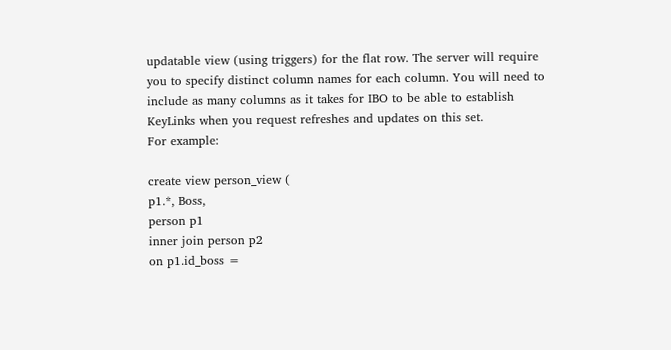updatable view (using triggers) for the flat row. The server will require
you to specify distinct column names for each column. You will need to
include as many columns as it takes for IBO to be able to establish
KeyLinks when you request refreshes and updates on this set.
For example:

create view person_view (
p1.*, Boss,
person p1
inner join person p2
on p1.id_boss =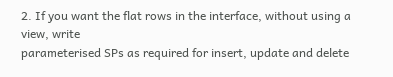2. If you want the flat rows in the interface, without using a view, write
parameterised SPs as required for insert, update and delete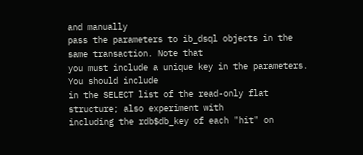and manually
pass the parameters to ib_dsql objects in the same transaction. Note that
you must include a unique key in the parameters. You should include
in the SELECT list of the read-only flat structure; also experiment with
including the rdb$db_key of each "hit" on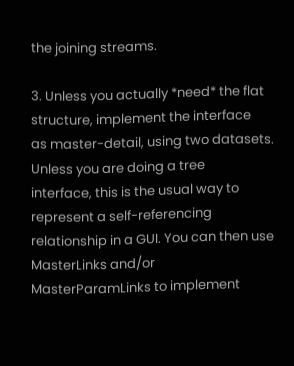the joining streams.

3. Unless you actually *need* the flat structure, implement the interface
as master-detail, using two datasets. Unless you are doing a tree
interface, this is the usual way to represent a self-referencing
relationship in a GUI. You can then use MasterLinks and/or
MasterParamLinks to implement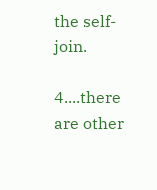the self-join.

4....there are other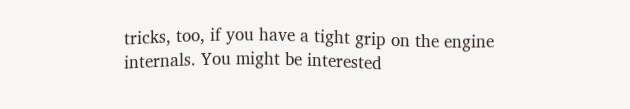tricks, too, if you have a tight grip on the engine
internals. You might be interested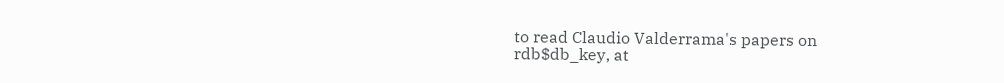to read Claudio Valderrama's papers on
rdb$db_key, at